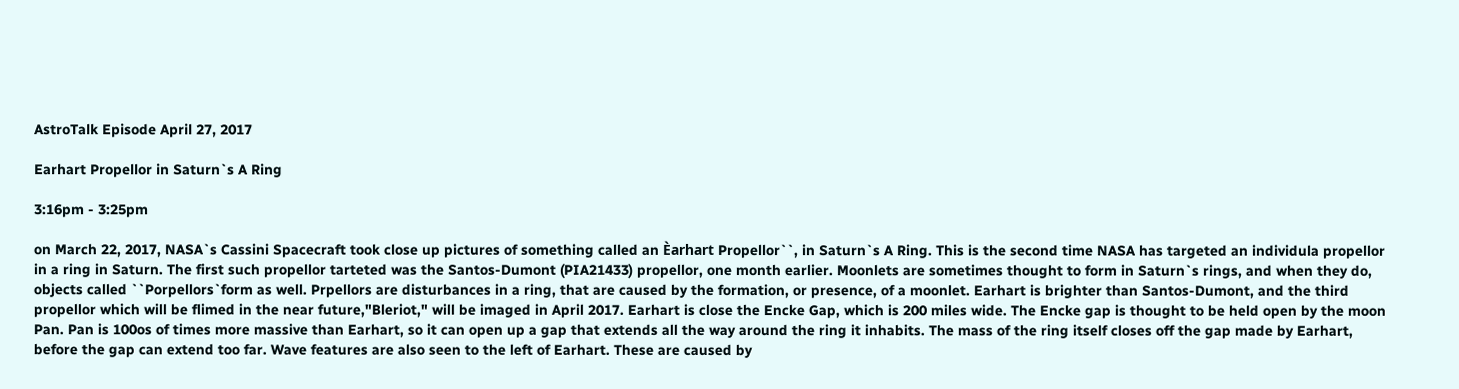AstroTalk Episode April 27, 2017

Earhart Propellor in Saturn`s A Ring

3:16pm - 3:25pm

on March 22, 2017, NASA`s Cassini Spacecraft took close up pictures of something called an Èarhart Propellor``, in Saturn`s A Ring. This is the second time NASA has targeted an individula propellor in a ring in Saturn. The first such propellor tarteted was the Santos-Dumont (PIA21433) propellor, one month earlier. Moonlets are sometimes thought to form in Saturn`s rings, and when they do, objects called ``Porpellors`form as well. Prpellors are disturbances in a ring, that are caused by the formation, or presence, of a moonlet. Earhart is brighter than Santos-Dumont, and the third propellor which will be flimed in the near future,"Bleriot," will be imaged in April 2017. Earhart is close the Encke Gap, which is 200 miles wide. The Encke gap is thought to be held open by the moon Pan. Pan is 100os of times more massive than Earhart, so it can open up a gap that extends all the way around the ring it inhabits. The mass of the ring itself closes off the gap made by Earhart, before the gap can extend too far. Wave features are also seen to the left of Earhart. These are caused by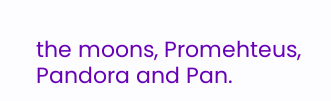the moons, Promehteus, Pandora and Pan.